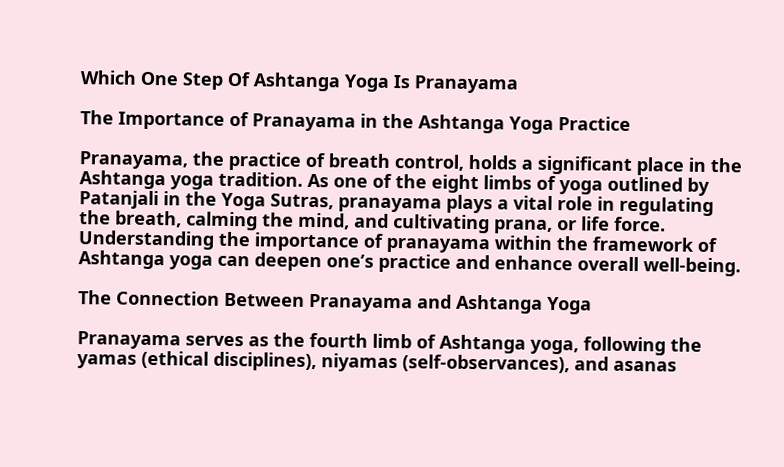Which One Step Of Ashtanga Yoga Is Pranayama

The Importance of Pranayama in the Ashtanga Yoga Practice

Pranayama, the practice of breath control, holds a significant place in the Ashtanga yoga tradition. As one of the eight limbs of yoga outlined by Patanjali in the Yoga Sutras, pranayama plays a vital role in regulating the breath, calming the mind, and cultivating prana, or life force. Understanding the importance of pranayama within the framework of Ashtanga yoga can deepen one’s practice and enhance overall well-being.

The Connection Between Pranayama and Ashtanga Yoga

Pranayama serves as the fourth limb of Ashtanga yoga, following the yamas (ethical disciplines), niyamas (self-observances), and asanas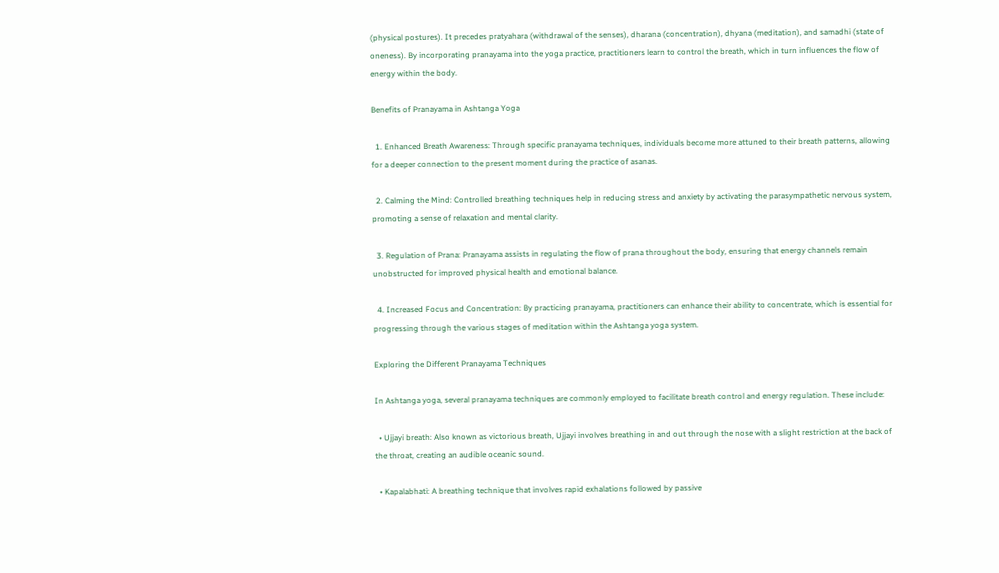(physical postures). It precedes pratyahara (withdrawal of the senses), dharana (concentration), dhyana (meditation), and samadhi (state of oneness). By incorporating pranayama into the yoga practice, practitioners learn to control the breath, which in turn influences the flow of energy within the body.

Benefits of Pranayama in Ashtanga Yoga

  1. Enhanced Breath Awareness: Through specific pranayama techniques, individuals become more attuned to their breath patterns, allowing for a deeper connection to the present moment during the practice of asanas.

  2. Calming the Mind: Controlled breathing techniques help in reducing stress and anxiety by activating the parasympathetic nervous system, promoting a sense of relaxation and mental clarity.

  3. Regulation of Prana: Pranayama assists in regulating the flow of prana throughout the body, ensuring that energy channels remain unobstructed for improved physical health and emotional balance.

  4. Increased Focus and Concentration: By practicing pranayama, practitioners can enhance their ability to concentrate, which is essential for progressing through the various stages of meditation within the Ashtanga yoga system.

Exploring the Different Pranayama Techniques

In Ashtanga yoga, several pranayama techniques are commonly employed to facilitate breath control and energy regulation. These include:

  • Ujjayi breath: Also known as victorious breath, Ujjayi involves breathing in and out through the nose with a slight restriction at the back of the throat, creating an audible oceanic sound.

  • Kapalabhati: A breathing technique that involves rapid exhalations followed by passive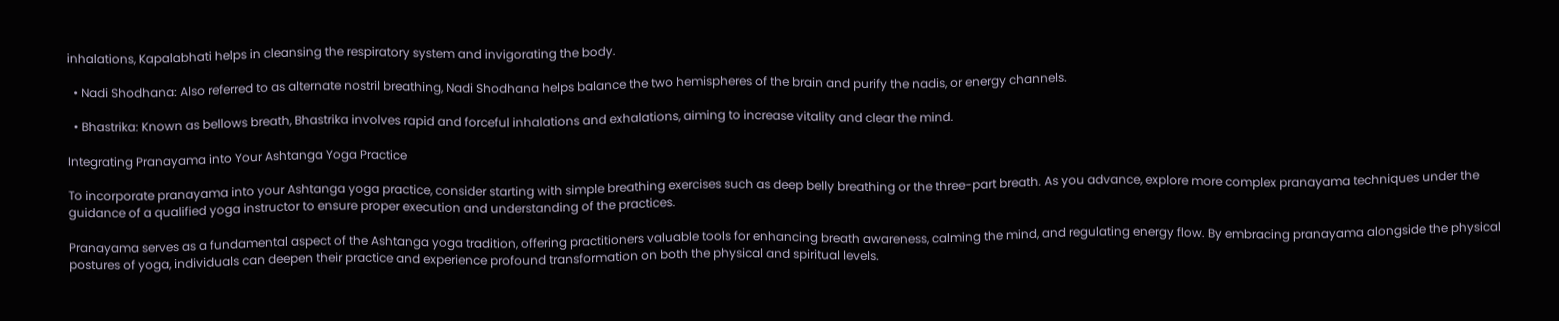inhalations, Kapalabhati helps in cleansing the respiratory system and invigorating the body.

  • Nadi Shodhana: Also referred to as alternate nostril breathing, Nadi Shodhana helps balance the two hemispheres of the brain and purify the nadis, or energy channels.

  • Bhastrika: Known as bellows breath, Bhastrika involves rapid and forceful inhalations and exhalations, aiming to increase vitality and clear the mind.

Integrating Pranayama into Your Ashtanga Yoga Practice

To incorporate pranayama into your Ashtanga yoga practice, consider starting with simple breathing exercises such as deep belly breathing or the three-part breath. As you advance, explore more complex pranayama techniques under the guidance of a qualified yoga instructor to ensure proper execution and understanding of the practices.

Pranayama serves as a fundamental aspect of the Ashtanga yoga tradition, offering practitioners valuable tools for enhancing breath awareness, calming the mind, and regulating energy flow. By embracing pranayama alongside the physical postures of yoga, individuals can deepen their practice and experience profound transformation on both the physical and spiritual levels.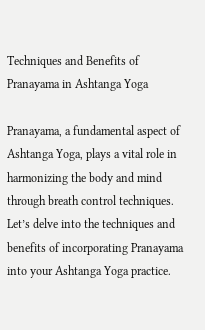Techniques and Benefits of Pranayama in Ashtanga Yoga

Pranayama, a fundamental aspect of Ashtanga Yoga, plays a vital role in harmonizing the body and mind through breath control techniques. Let’s delve into the techniques and benefits of incorporating Pranayama into your Ashtanga Yoga practice.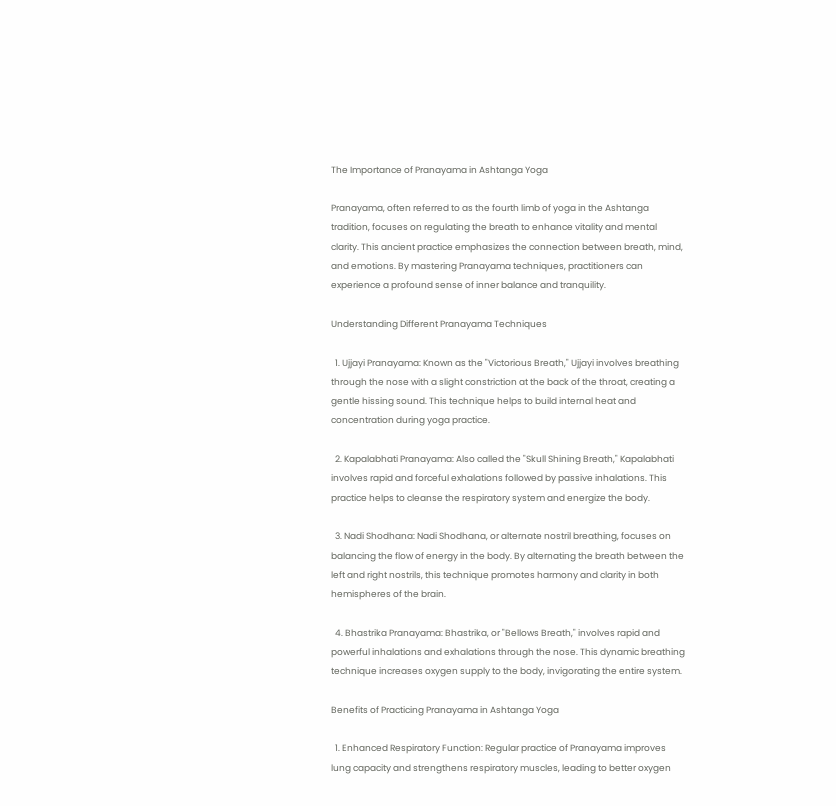The Importance of Pranayama in Ashtanga Yoga

Pranayama, often referred to as the fourth limb of yoga in the Ashtanga tradition, focuses on regulating the breath to enhance vitality and mental clarity. This ancient practice emphasizes the connection between breath, mind, and emotions. By mastering Pranayama techniques, practitioners can experience a profound sense of inner balance and tranquility.

Understanding Different Pranayama Techniques

  1. Ujjayi Pranayama: Known as the "Victorious Breath," Ujjayi involves breathing through the nose with a slight constriction at the back of the throat, creating a gentle hissing sound. This technique helps to build internal heat and concentration during yoga practice.

  2. Kapalabhati Pranayama: Also called the "Skull Shining Breath," Kapalabhati involves rapid and forceful exhalations followed by passive inhalations. This practice helps to cleanse the respiratory system and energize the body.

  3. Nadi Shodhana: Nadi Shodhana, or alternate nostril breathing, focuses on balancing the flow of energy in the body. By alternating the breath between the left and right nostrils, this technique promotes harmony and clarity in both hemispheres of the brain.

  4. Bhastrika Pranayama: Bhastrika, or "Bellows Breath," involves rapid and powerful inhalations and exhalations through the nose. This dynamic breathing technique increases oxygen supply to the body, invigorating the entire system.

Benefits of Practicing Pranayama in Ashtanga Yoga

  1. Enhanced Respiratory Function: Regular practice of Pranayama improves lung capacity and strengthens respiratory muscles, leading to better oxygen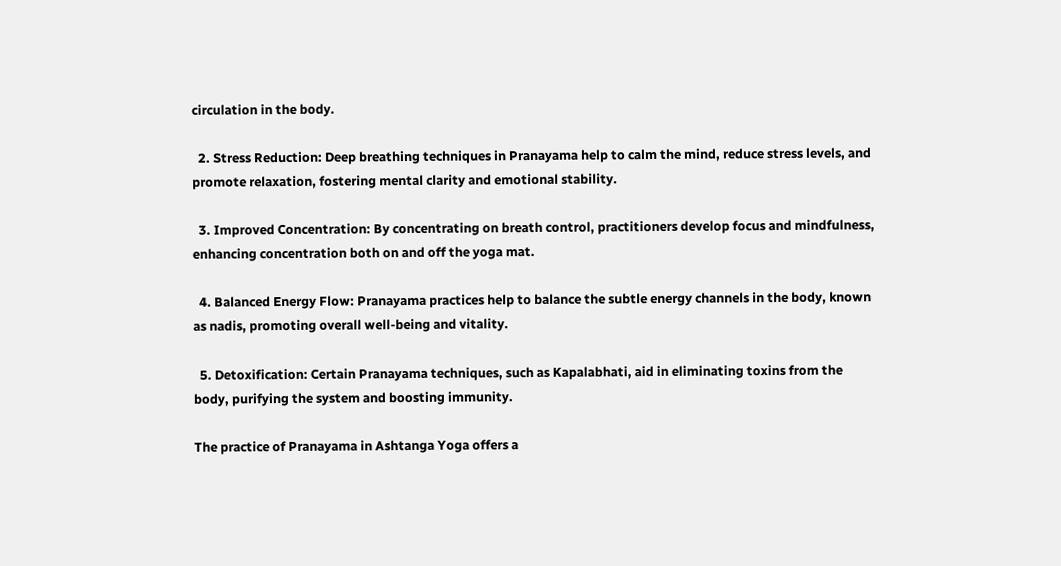circulation in the body.

  2. Stress Reduction: Deep breathing techniques in Pranayama help to calm the mind, reduce stress levels, and promote relaxation, fostering mental clarity and emotional stability.

  3. Improved Concentration: By concentrating on breath control, practitioners develop focus and mindfulness, enhancing concentration both on and off the yoga mat.

  4. Balanced Energy Flow: Pranayama practices help to balance the subtle energy channels in the body, known as nadis, promoting overall well-being and vitality.

  5. Detoxification: Certain Pranayama techniques, such as Kapalabhati, aid in eliminating toxins from the body, purifying the system and boosting immunity.

The practice of Pranayama in Ashtanga Yoga offers a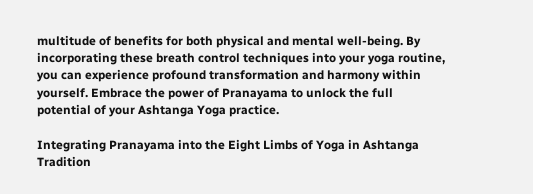multitude of benefits for both physical and mental well-being. By incorporating these breath control techniques into your yoga routine, you can experience profound transformation and harmony within yourself. Embrace the power of Pranayama to unlock the full potential of your Ashtanga Yoga practice.

Integrating Pranayama into the Eight Limbs of Yoga in Ashtanga Tradition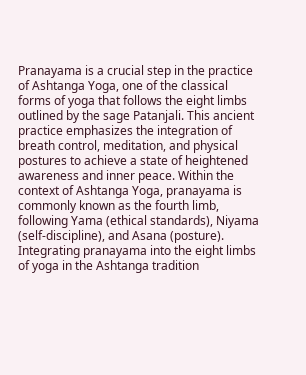Pranayama is a crucial step in the practice of Ashtanga Yoga, one of the classical forms of yoga that follows the eight limbs outlined by the sage Patanjali. This ancient practice emphasizes the integration of breath control, meditation, and physical postures to achieve a state of heightened awareness and inner peace. Within the context of Ashtanga Yoga, pranayama is commonly known as the fourth limb, following Yama (ethical standards), Niyama (self-discipline), and Asana (posture). Integrating pranayama into the eight limbs of yoga in the Ashtanga tradition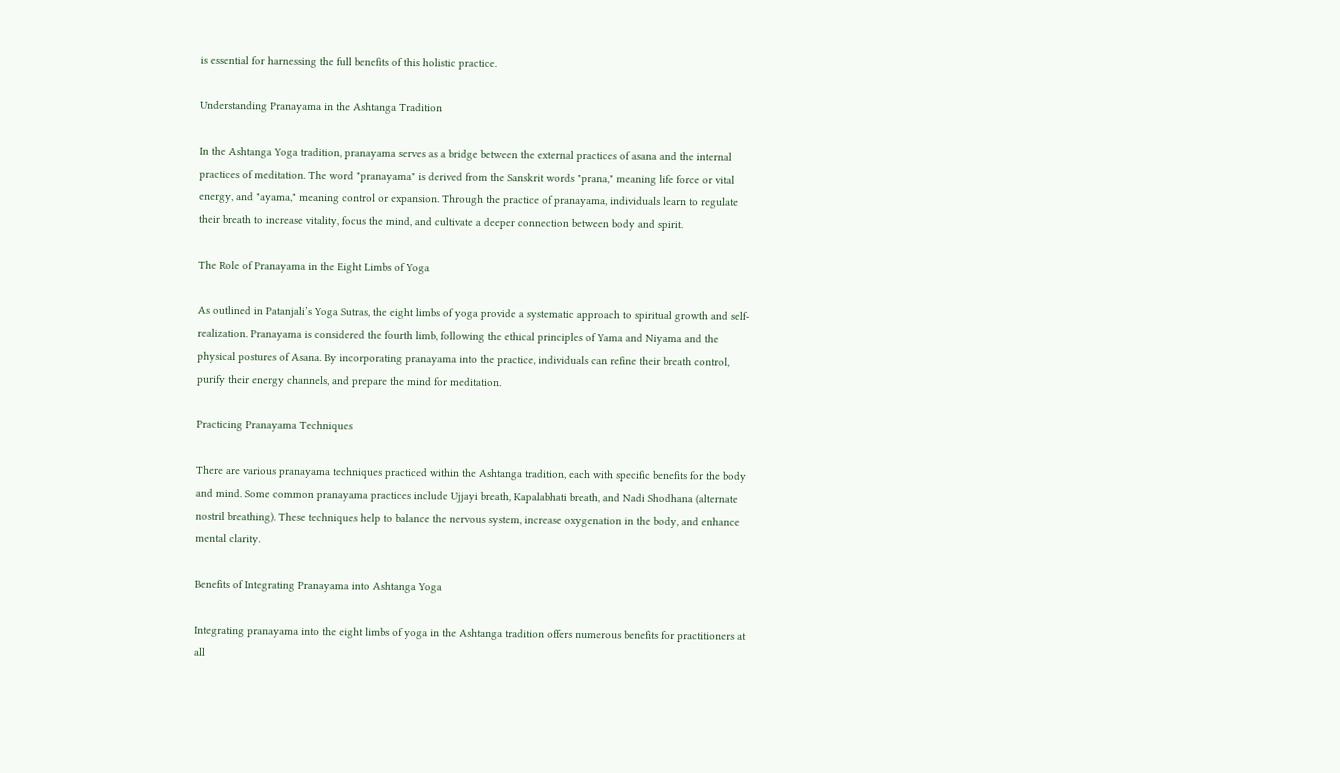is essential for harnessing the full benefits of this holistic practice.

Understanding Pranayama in the Ashtanga Tradition

In the Ashtanga Yoga tradition, pranayama serves as a bridge between the external practices of asana and the internal practices of meditation. The word "pranayama" is derived from the Sanskrit words "prana," meaning life force or vital energy, and "ayama," meaning control or expansion. Through the practice of pranayama, individuals learn to regulate their breath to increase vitality, focus the mind, and cultivate a deeper connection between body and spirit.

The Role of Pranayama in the Eight Limbs of Yoga

As outlined in Patanjali’s Yoga Sutras, the eight limbs of yoga provide a systematic approach to spiritual growth and self-realization. Pranayama is considered the fourth limb, following the ethical principles of Yama and Niyama and the physical postures of Asana. By incorporating pranayama into the practice, individuals can refine their breath control, purify their energy channels, and prepare the mind for meditation.

Practicing Pranayama Techniques

There are various pranayama techniques practiced within the Ashtanga tradition, each with specific benefits for the body and mind. Some common pranayama practices include Ujjayi breath, Kapalabhati breath, and Nadi Shodhana (alternate nostril breathing). These techniques help to balance the nervous system, increase oxygenation in the body, and enhance mental clarity.

Benefits of Integrating Pranayama into Ashtanga Yoga

Integrating pranayama into the eight limbs of yoga in the Ashtanga tradition offers numerous benefits for practitioners at all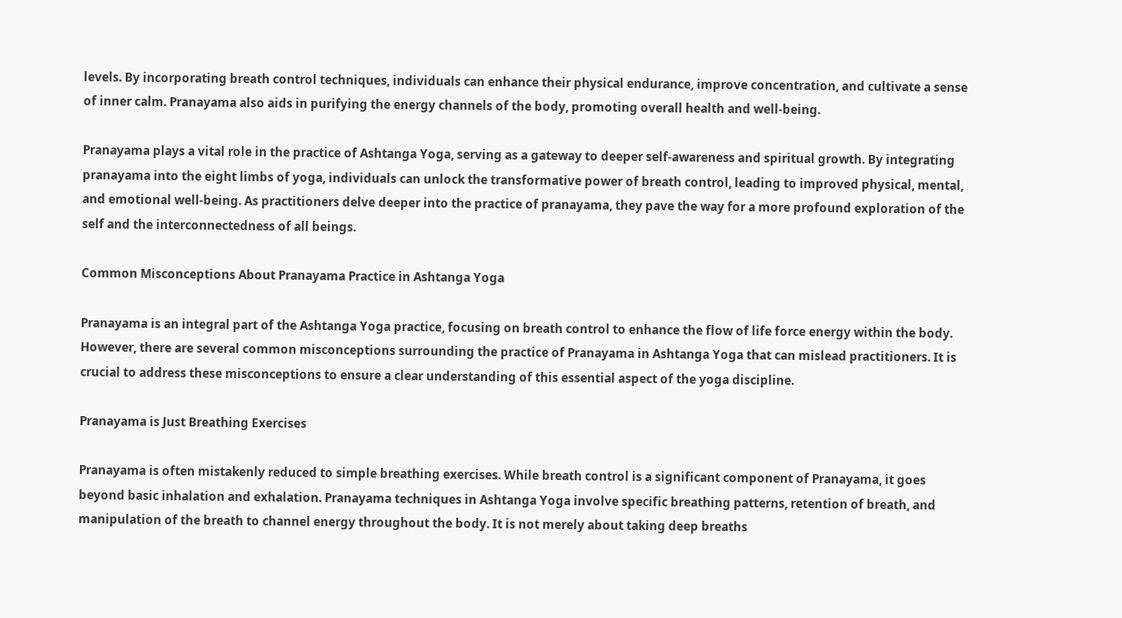levels. By incorporating breath control techniques, individuals can enhance their physical endurance, improve concentration, and cultivate a sense of inner calm. Pranayama also aids in purifying the energy channels of the body, promoting overall health and well-being.

Pranayama plays a vital role in the practice of Ashtanga Yoga, serving as a gateway to deeper self-awareness and spiritual growth. By integrating pranayama into the eight limbs of yoga, individuals can unlock the transformative power of breath control, leading to improved physical, mental, and emotional well-being. As practitioners delve deeper into the practice of pranayama, they pave the way for a more profound exploration of the self and the interconnectedness of all beings.

Common Misconceptions About Pranayama Practice in Ashtanga Yoga

Pranayama is an integral part of the Ashtanga Yoga practice, focusing on breath control to enhance the flow of life force energy within the body. However, there are several common misconceptions surrounding the practice of Pranayama in Ashtanga Yoga that can mislead practitioners. It is crucial to address these misconceptions to ensure a clear understanding of this essential aspect of the yoga discipline.

Pranayama is Just Breathing Exercises

Pranayama is often mistakenly reduced to simple breathing exercises. While breath control is a significant component of Pranayama, it goes beyond basic inhalation and exhalation. Pranayama techniques in Ashtanga Yoga involve specific breathing patterns, retention of breath, and manipulation of the breath to channel energy throughout the body. It is not merely about taking deep breaths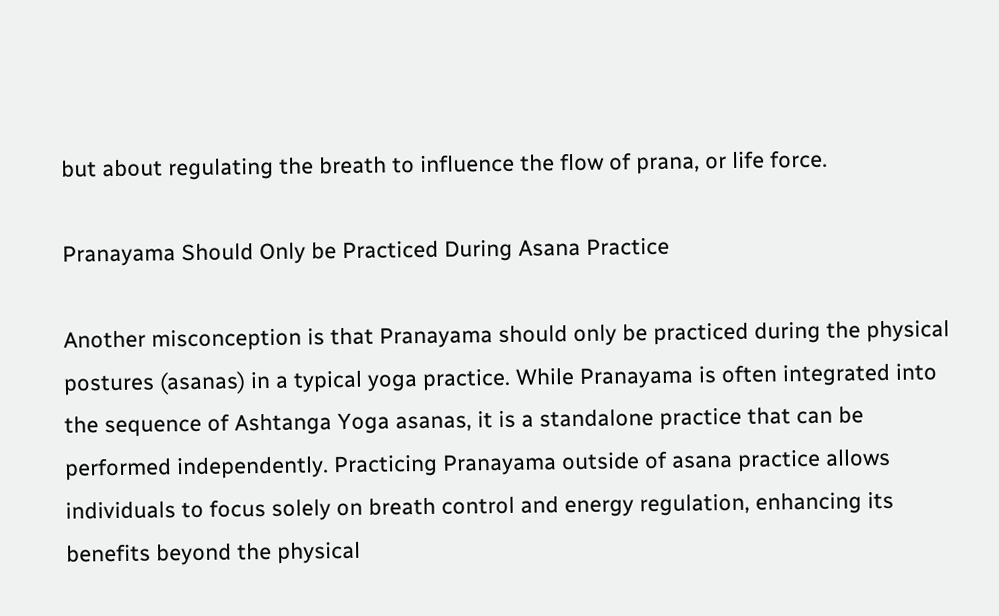but about regulating the breath to influence the flow of prana, or life force.

Pranayama Should Only be Practiced During Asana Practice

Another misconception is that Pranayama should only be practiced during the physical postures (asanas) in a typical yoga practice. While Pranayama is often integrated into the sequence of Ashtanga Yoga asanas, it is a standalone practice that can be performed independently. Practicing Pranayama outside of asana practice allows individuals to focus solely on breath control and energy regulation, enhancing its benefits beyond the physical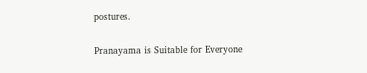postures.

Pranayama is Suitable for Everyone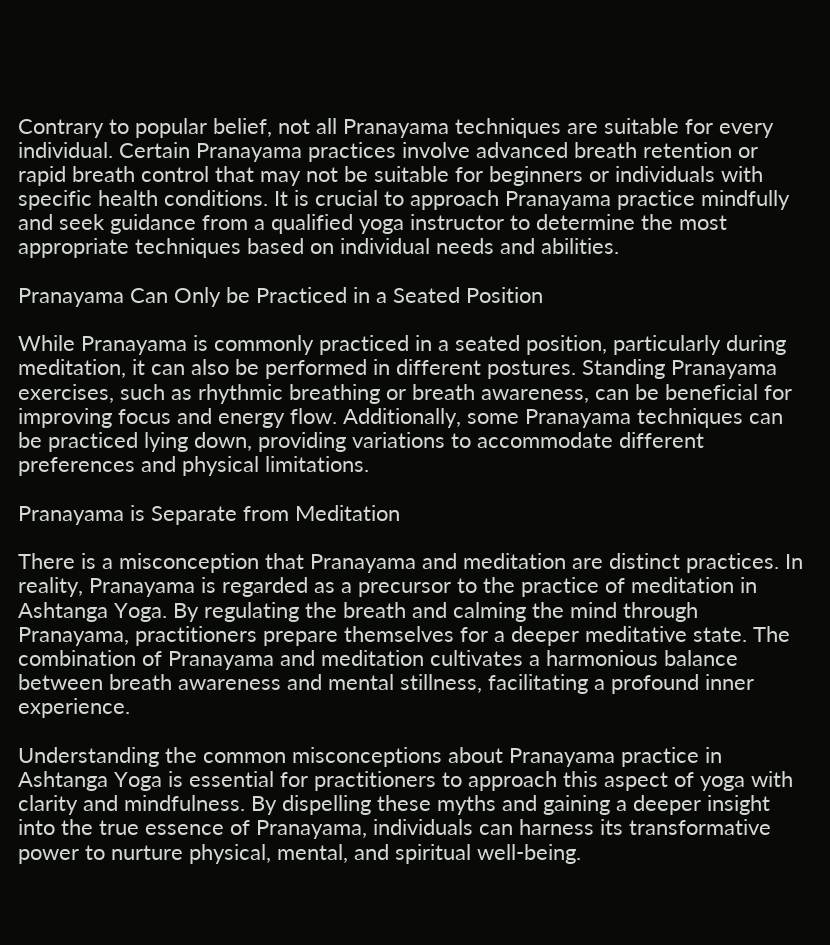Contrary to popular belief, not all Pranayama techniques are suitable for every individual. Certain Pranayama practices involve advanced breath retention or rapid breath control that may not be suitable for beginners or individuals with specific health conditions. It is crucial to approach Pranayama practice mindfully and seek guidance from a qualified yoga instructor to determine the most appropriate techniques based on individual needs and abilities.

Pranayama Can Only be Practiced in a Seated Position

While Pranayama is commonly practiced in a seated position, particularly during meditation, it can also be performed in different postures. Standing Pranayama exercises, such as rhythmic breathing or breath awareness, can be beneficial for improving focus and energy flow. Additionally, some Pranayama techniques can be practiced lying down, providing variations to accommodate different preferences and physical limitations.

Pranayama is Separate from Meditation

There is a misconception that Pranayama and meditation are distinct practices. In reality, Pranayama is regarded as a precursor to the practice of meditation in Ashtanga Yoga. By regulating the breath and calming the mind through Pranayama, practitioners prepare themselves for a deeper meditative state. The combination of Pranayama and meditation cultivates a harmonious balance between breath awareness and mental stillness, facilitating a profound inner experience.

Understanding the common misconceptions about Pranayama practice in Ashtanga Yoga is essential for practitioners to approach this aspect of yoga with clarity and mindfulness. By dispelling these myths and gaining a deeper insight into the true essence of Pranayama, individuals can harness its transformative power to nurture physical, mental, and spiritual well-being.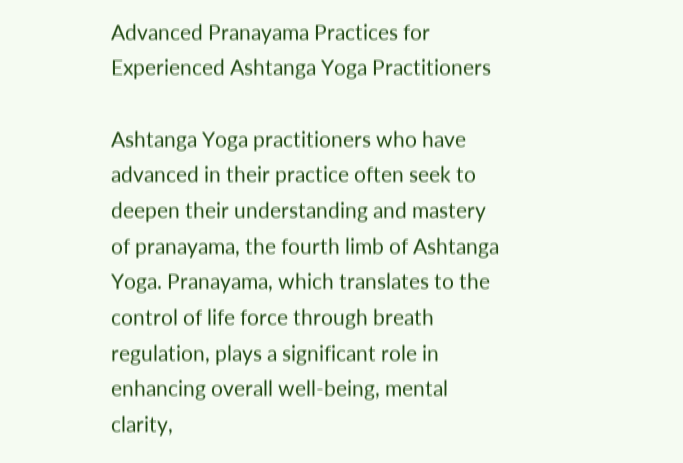Advanced Pranayama Practices for Experienced Ashtanga Yoga Practitioners

Ashtanga Yoga practitioners who have advanced in their practice often seek to deepen their understanding and mastery of pranayama, the fourth limb of Ashtanga Yoga. Pranayama, which translates to the control of life force through breath regulation, plays a significant role in enhancing overall well-being, mental clarity,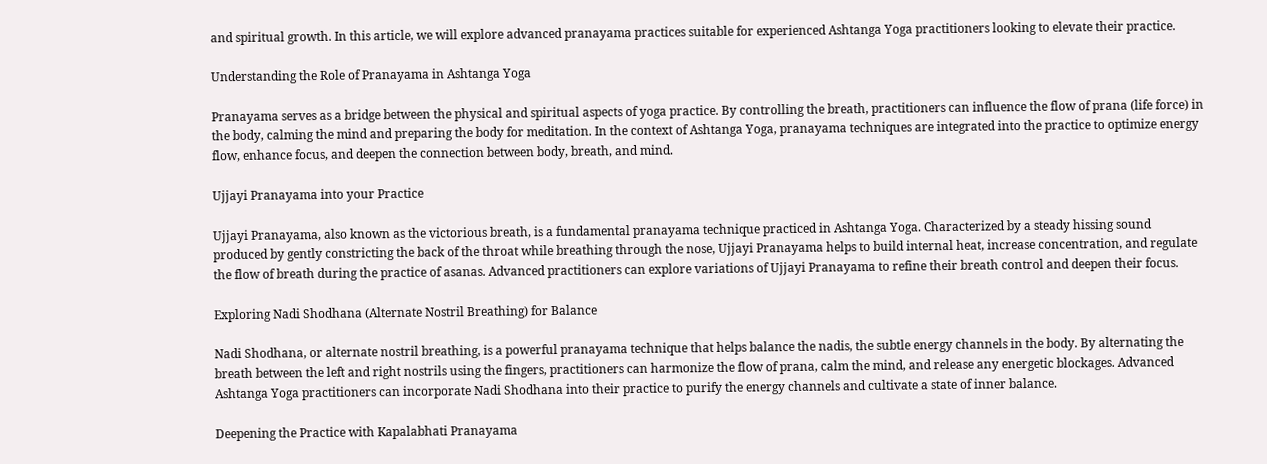and spiritual growth. In this article, we will explore advanced pranayama practices suitable for experienced Ashtanga Yoga practitioners looking to elevate their practice.

Understanding the Role of Pranayama in Ashtanga Yoga

Pranayama serves as a bridge between the physical and spiritual aspects of yoga practice. By controlling the breath, practitioners can influence the flow of prana (life force) in the body, calming the mind and preparing the body for meditation. In the context of Ashtanga Yoga, pranayama techniques are integrated into the practice to optimize energy flow, enhance focus, and deepen the connection between body, breath, and mind.

Ujjayi Pranayama into your Practice

Ujjayi Pranayama, also known as the victorious breath, is a fundamental pranayama technique practiced in Ashtanga Yoga. Characterized by a steady hissing sound produced by gently constricting the back of the throat while breathing through the nose, Ujjayi Pranayama helps to build internal heat, increase concentration, and regulate the flow of breath during the practice of asanas. Advanced practitioners can explore variations of Ujjayi Pranayama to refine their breath control and deepen their focus.

Exploring Nadi Shodhana (Alternate Nostril Breathing) for Balance

Nadi Shodhana, or alternate nostril breathing, is a powerful pranayama technique that helps balance the nadis, the subtle energy channels in the body. By alternating the breath between the left and right nostrils using the fingers, practitioners can harmonize the flow of prana, calm the mind, and release any energetic blockages. Advanced Ashtanga Yoga practitioners can incorporate Nadi Shodhana into their practice to purify the energy channels and cultivate a state of inner balance.

Deepening the Practice with Kapalabhati Pranayama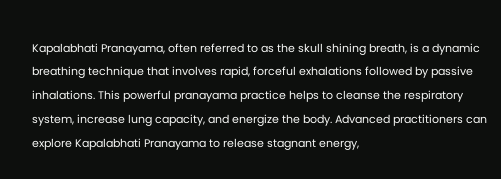Kapalabhati Pranayama, often referred to as the skull shining breath, is a dynamic breathing technique that involves rapid, forceful exhalations followed by passive inhalations. This powerful pranayama practice helps to cleanse the respiratory system, increase lung capacity, and energize the body. Advanced practitioners can explore Kapalabhati Pranayama to release stagnant energy,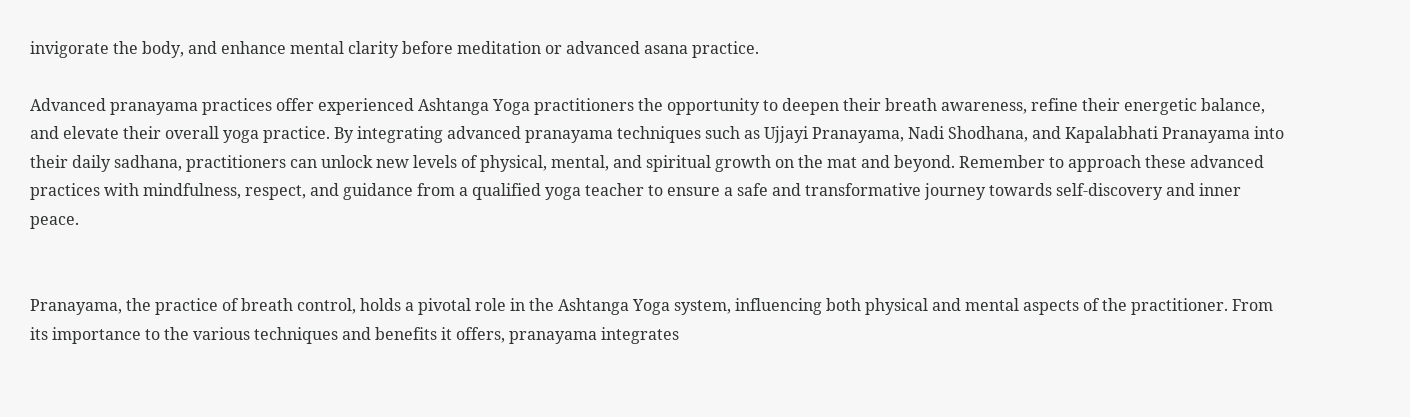invigorate the body, and enhance mental clarity before meditation or advanced asana practice.

Advanced pranayama practices offer experienced Ashtanga Yoga practitioners the opportunity to deepen their breath awareness, refine their energetic balance, and elevate their overall yoga practice. By integrating advanced pranayama techniques such as Ujjayi Pranayama, Nadi Shodhana, and Kapalabhati Pranayama into their daily sadhana, practitioners can unlock new levels of physical, mental, and spiritual growth on the mat and beyond. Remember to approach these advanced practices with mindfulness, respect, and guidance from a qualified yoga teacher to ensure a safe and transformative journey towards self-discovery and inner peace.


Pranayama, the practice of breath control, holds a pivotal role in the Ashtanga Yoga system, influencing both physical and mental aspects of the practitioner. From its importance to the various techniques and benefits it offers, pranayama integrates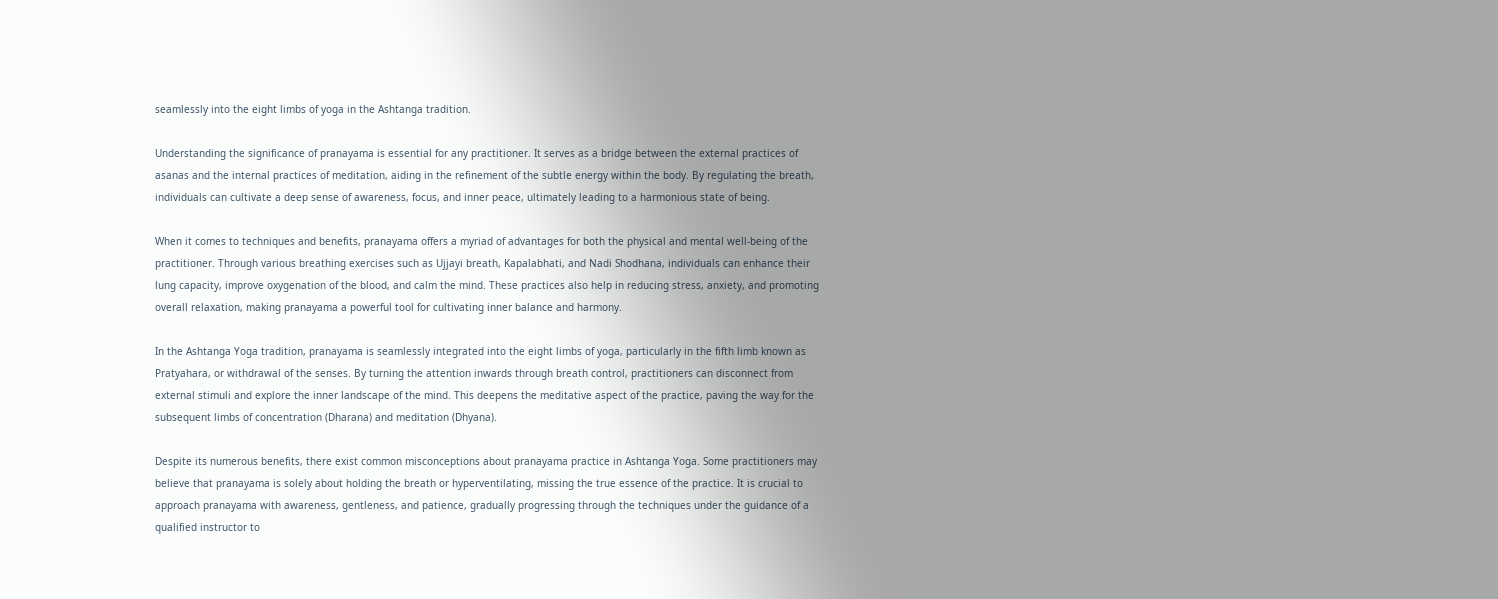seamlessly into the eight limbs of yoga in the Ashtanga tradition.

Understanding the significance of pranayama is essential for any practitioner. It serves as a bridge between the external practices of asanas and the internal practices of meditation, aiding in the refinement of the subtle energy within the body. By regulating the breath, individuals can cultivate a deep sense of awareness, focus, and inner peace, ultimately leading to a harmonious state of being.

When it comes to techniques and benefits, pranayama offers a myriad of advantages for both the physical and mental well-being of the practitioner. Through various breathing exercises such as Ujjayi breath, Kapalabhati, and Nadi Shodhana, individuals can enhance their lung capacity, improve oxygenation of the blood, and calm the mind. These practices also help in reducing stress, anxiety, and promoting overall relaxation, making pranayama a powerful tool for cultivating inner balance and harmony.

In the Ashtanga Yoga tradition, pranayama is seamlessly integrated into the eight limbs of yoga, particularly in the fifth limb known as Pratyahara, or withdrawal of the senses. By turning the attention inwards through breath control, practitioners can disconnect from external stimuli and explore the inner landscape of the mind. This deepens the meditative aspect of the practice, paving the way for the subsequent limbs of concentration (Dharana) and meditation (Dhyana).

Despite its numerous benefits, there exist common misconceptions about pranayama practice in Ashtanga Yoga. Some practitioners may believe that pranayama is solely about holding the breath or hyperventilating, missing the true essence of the practice. It is crucial to approach pranayama with awareness, gentleness, and patience, gradually progressing through the techniques under the guidance of a qualified instructor to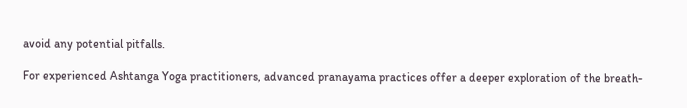avoid any potential pitfalls.

For experienced Ashtanga Yoga practitioners, advanced pranayama practices offer a deeper exploration of the breath-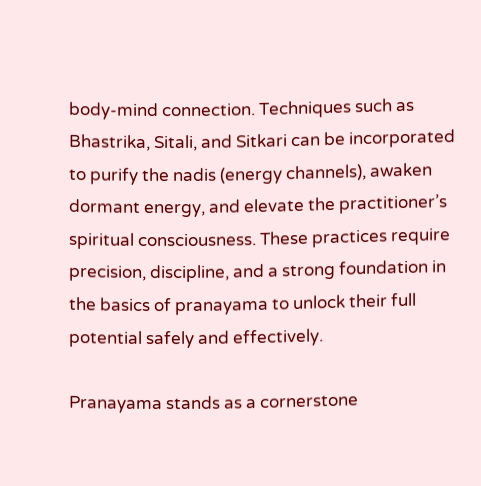body-mind connection. Techniques such as Bhastrika, Sitali, and Sitkari can be incorporated to purify the nadis (energy channels), awaken dormant energy, and elevate the practitioner’s spiritual consciousness. These practices require precision, discipline, and a strong foundation in the basics of pranayama to unlock their full potential safely and effectively.

Pranayama stands as a cornerstone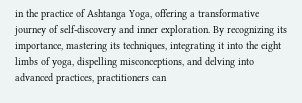in the practice of Ashtanga Yoga, offering a transformative journey of self-discovery and inner exploration. By recognizing its importance, mastering its techniques, integrating it into the eight limbs of yoga, dispelling misconceptions, and delving into advanced practices, practitioners can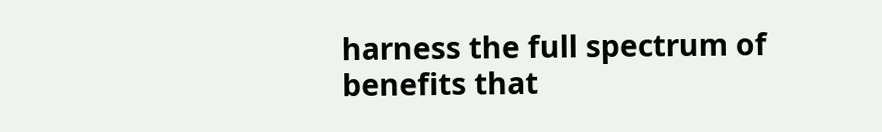harness the full spectrum of benefits that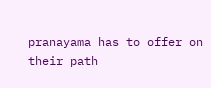pranayama has to offer on their path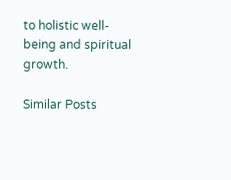to holistic well-being and spiritual growth.

Similar Posts